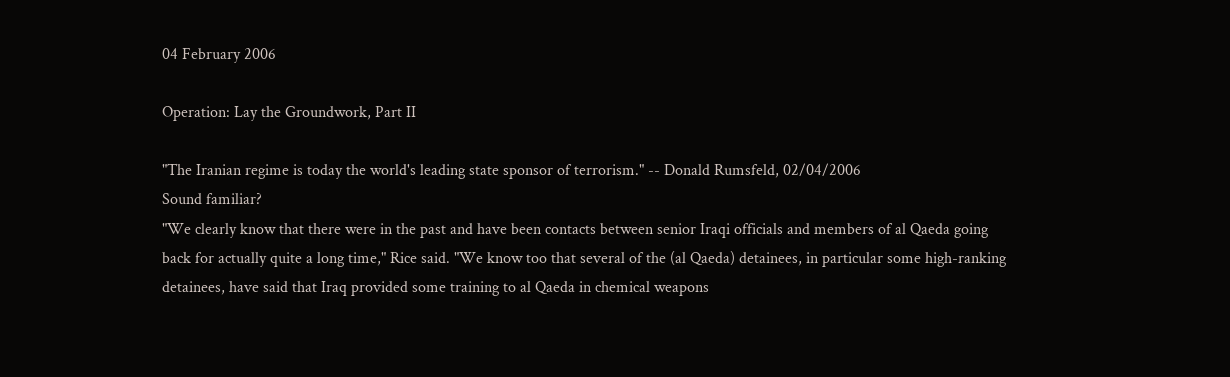04 February 2006

Operation: Lay the Groundwork, Part II

"The Iranian regime is today the world's leading state sponsor of terrorism." -- Donald Rumsfeld, 02/04/2006
Sound familiar?
"We clearly know that there were in the past and have been contacts between senior Iraqi officials and members of al Qaeda going back for actually quite a long time," Rice said. "We know too that several of the (al Qaeda) detainees, in particular some high-ranking detainees, have said that Iraq provided some training to al Qaeda in chemical weapons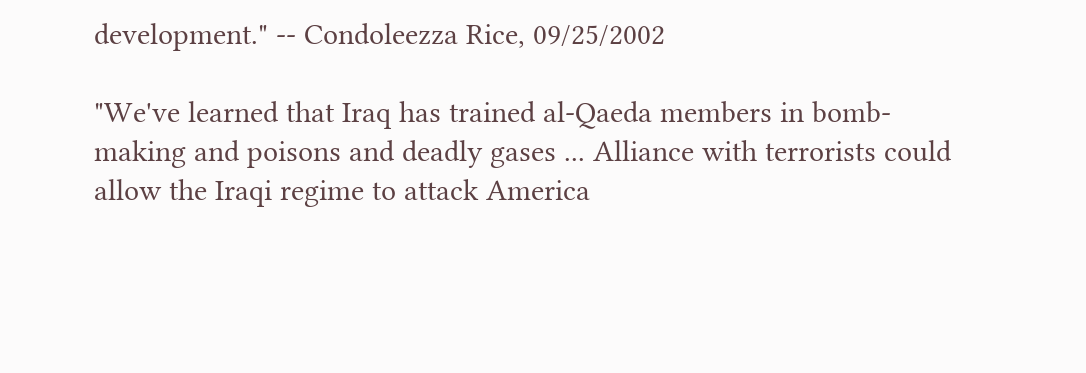development." -- Condoleezza Rice, 09/25/2002

"We've learned that Iraq has trained al-Qaeda members in bomb-making and poisons and deadly gases ... Alliance with terrorists could allow the Iraqi regime to attack America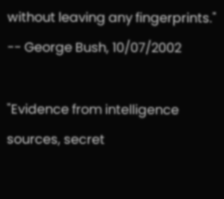without leaving any fingerprints." -- George Bush, 10/07/2002

"Evidence from intelligence sources, secret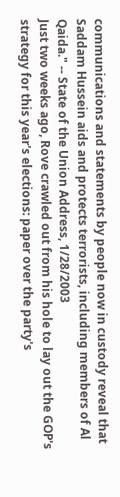communications and statements by people now in custody reveal that Saddam Hussein aids and protects terrorists, including members of Al Qaida." -- State of the Union Address, 1/28/2003
Just two weeks ago, Rove crawled out from his hole to lay out the GOP's strategy for this year's elections: paper over the party's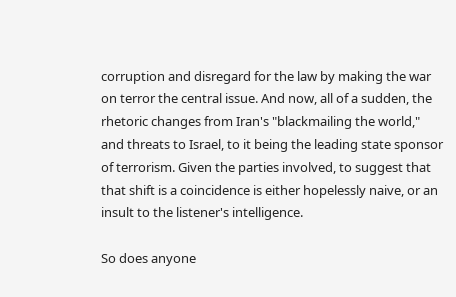corruption and disregard for the law by making the war on terror the central issue. And now, all of a sudden, the rhetoric changes from Iran's "blackmailing the world," and threats to Israel, to it being the leading state sponsor of terrorism. Given the parties involved, to suggest that that shift is a coincidence is either hopelessly naive, or an insult to the listener's intelligence.

So does anyone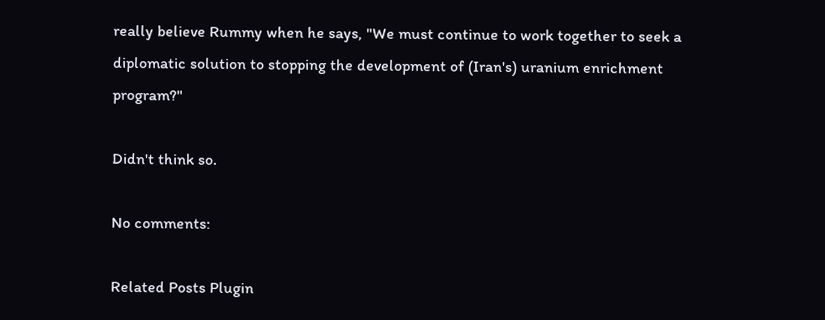really believe Rummy when he says, "We must continue to work together to seek a diplomatic solution to stopping the development of (Iran's) uranium enrichment program?"

Didn't think so.

No comments:

Related Posts Plugin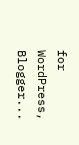for WordPress, Blogger...